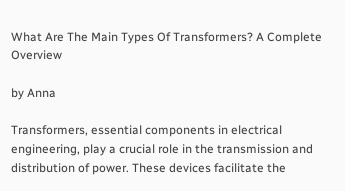What Are The Main Types Of Transformers? A Complete Overview

by Anna

Transformers, essential components in electrical engineering, play a crucial role in the transmission and distribution of power. These devices facilitate the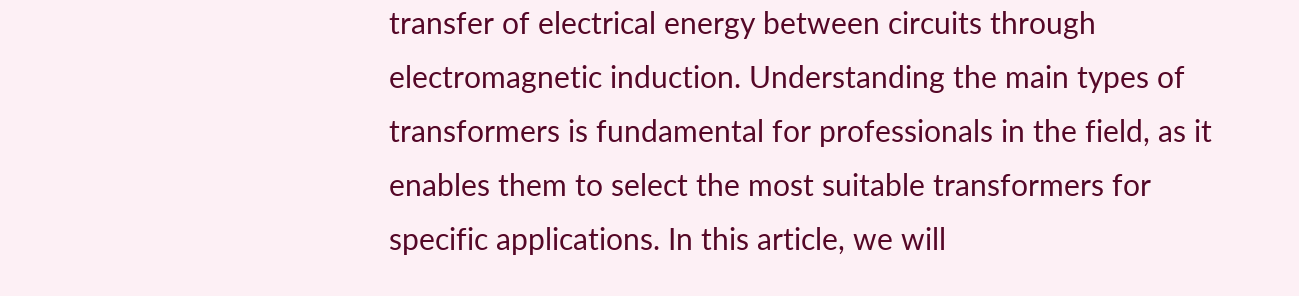transfer of electrical energy between circuits through electromagnetic induction. Understanding the main types of transformers is fundamental for professionals in the field, as it enables them to select the most suitable transformers for specific applications. In this article, we will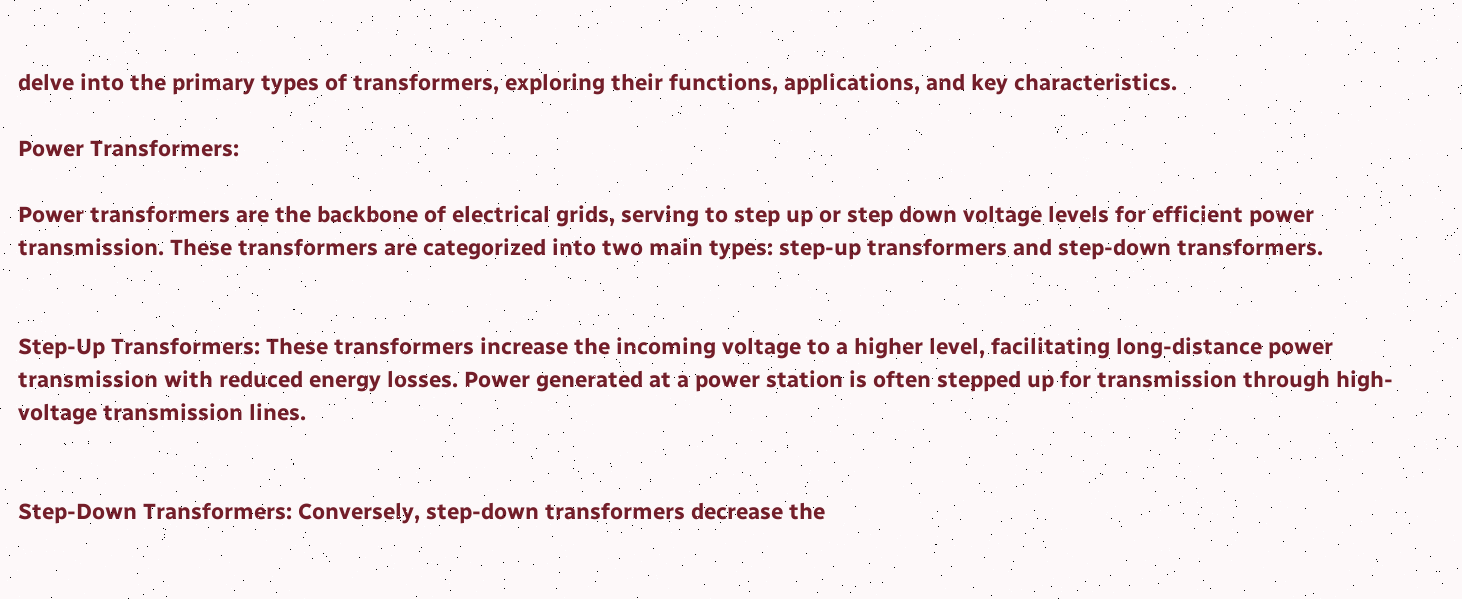delve into the primary types of transformers, exploring their functions, applications, and key characteristics.

Power Transformers:

Power transformers are the backbone of electrical grids, serving to step up or step down voltage levels for efficient power transmission. These transformers are categorized into two main types: step-up transformers and step-down transformers.


Step-Up Transformers: These transformers increase the incoming voltage to a higher level, facilitating long-distance power transmission with reduced energy losses. Power generated at a power station is often stepped up for transmission through high-voltage transmission lines.


Step-Down Transformers: Conversely, step-down transformers decrease the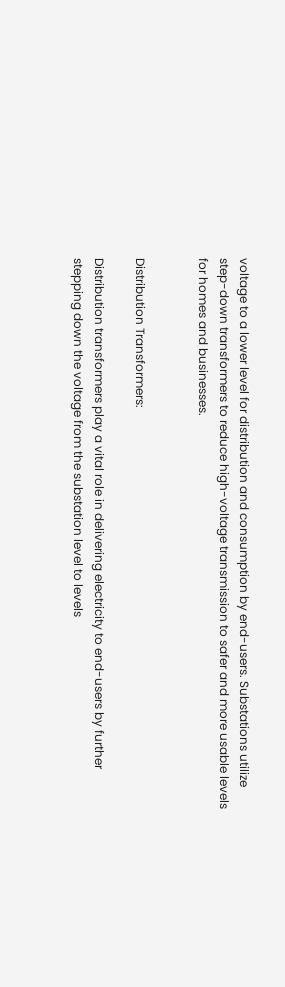voltage to a lower level for distribution and consumption by end-users. Substations utilize step-down transformers to reduce high-voltage transmission to safer and more usable levels for homes and businesses.


Distribution Transformers:

Distribution transformers play a vital role in delivering electricity to end-users by further stepping down the voltage from the substation level to levels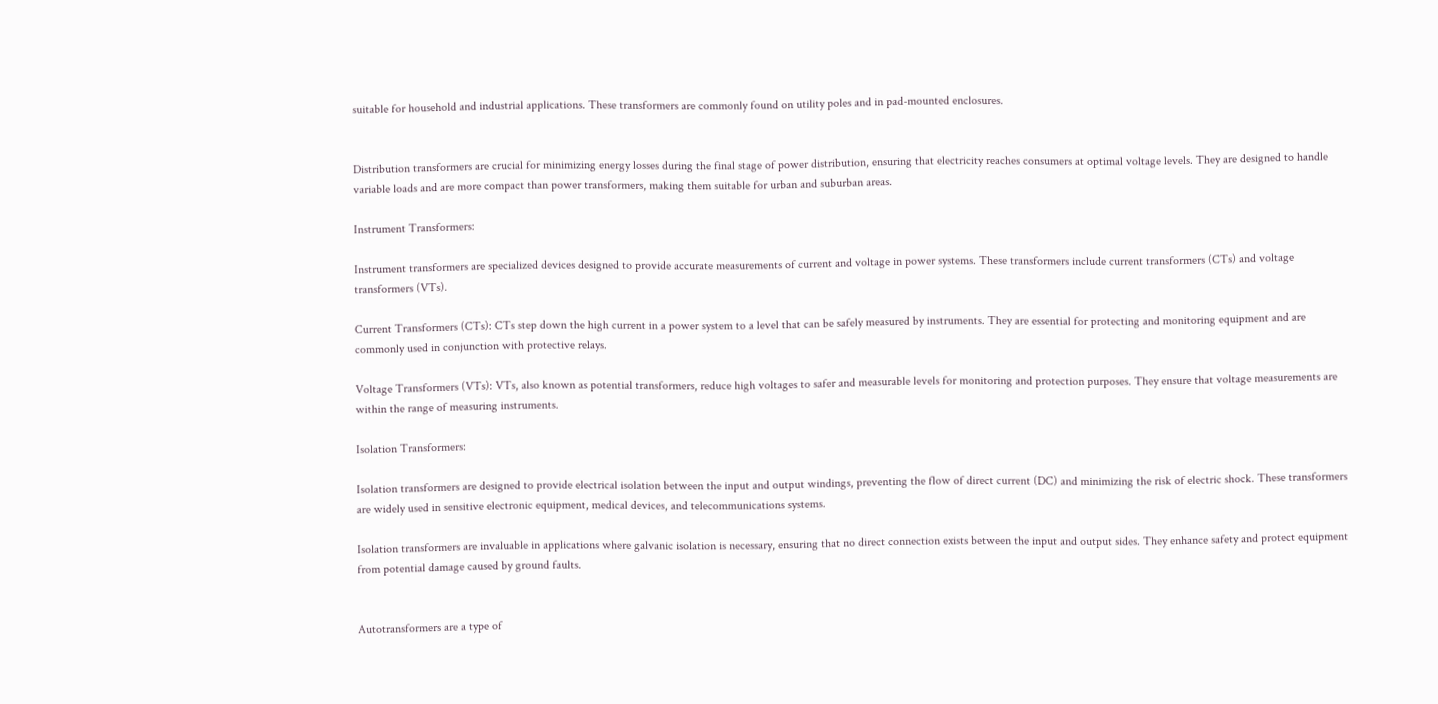suitable for household and industrial applications. These transformers are commonly found on utility poles and in pad-mounted enclosures.


Distribution transformers are crucial for minimizing energy losses during the final stage of power distribution, ensuring that electricity reaches consumers at optimal voltage levels. They are designed to handle variable loads and are more compact than power transformers, making them suitable for urban and suburban areas.

Instrument Transformers:

Instrument transformers are specialized devices designed to provide accurate measurements of current and voltage in power systems. These transformers include current transformers (CTs) and voltage transformers (VTs).

Current Transformers (CTs): CTs step down the high current in a power system to a level that can be safely measured by instruments. They are essential for protecting and monitoring equipment and are commonly used in conjunction with protective relays.

Voltage Transformers (VTs): VTs, also known as potential transformers, reduce high voltages to safer and measurable levels for monitoring and protection purposes. They ensure that voltage measurements are within the range of measuring instruments.

Isolation Transformers:

Isolation transformers are designed to provide electrical isolation between the input and output windings, preventing the flow of direct current (DC) and minimizing the risk of electric shock. These transformers are widely used in sensitive electronic equipment, medical devices, and telecommunications systems.

Isolation transformers are invaluable in applications where galvanic isolation is necessary, ensuring that no direct connection exists between the input and output sides. They enhance safety and protect equipment from potential damage caused by ground faults.


Autotransformers are a type of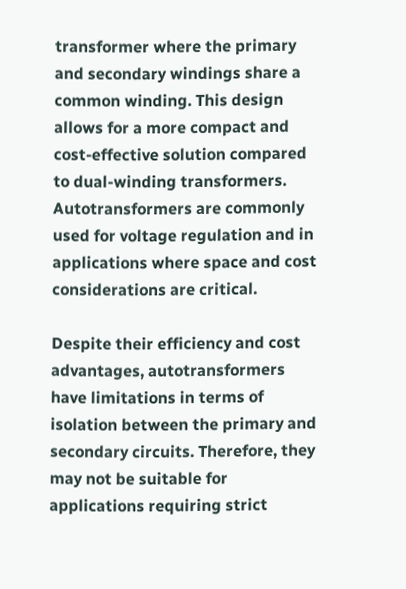transformer where the primary and secondary windings share a common winding. This design allows for a more compact and cost-effective solution compared to dual-winding transformers. Autotransformers are commonly used for voltage regulation and in applications where space and cost considerations are critical.

Despite their efficiency and cost advantages, autotransformers have limitations in terms of isolation between the primary and secondary circuits. Therefore, they may not be suitable for applications requiring strict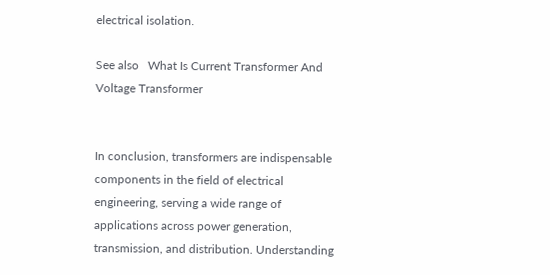electrical isolation.

See also   What Is Current Transformer And Voltage Transformer


In conclusion, transformers are indispensable components in the field of electrical engineering, serving a wide range of applications across power generation, transmission, and distribution. Understanding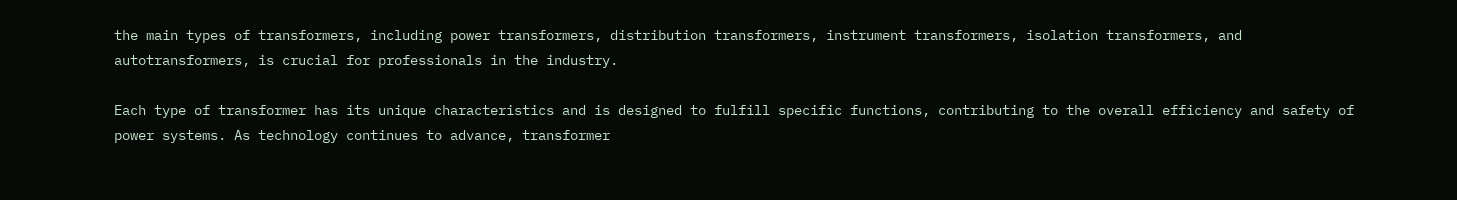the main types of transformers, including power transformers, distribution transformers, instrument transformers, isolation transformers, and autotransformers, is crucial for professionals in the industry.

Each type of transformer has its unique characteristics and is designed to fulfill specific functions, contributing to the overall efficiency and safety of power systems. As technology continues to advance, transformer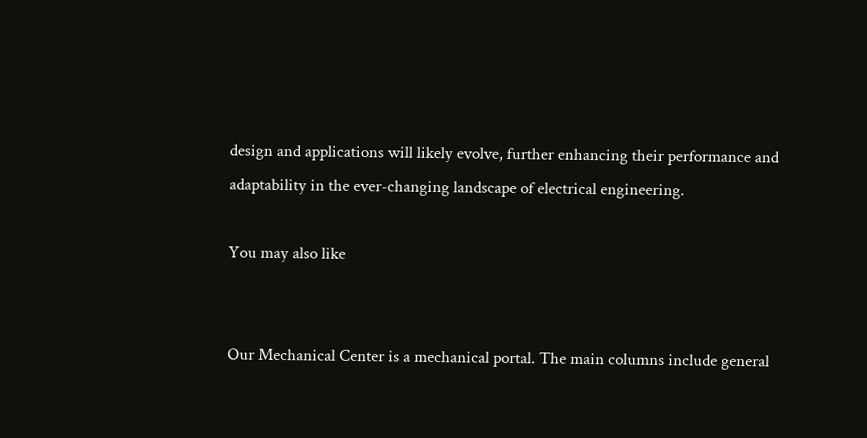design and applications will likely evolve, further enhancing their performance and adaptability in the ever-changing landscape of electrical engineering.

You may also like


Our Mechanical Center is a mechanical portal. The main columns include general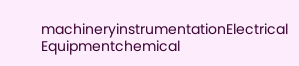machineryinstrumentationElectrical Equipmentchemical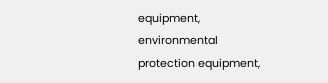equipment, environmental protection equipment,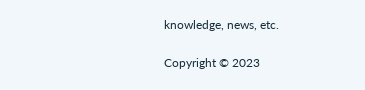knowledge, news, etc.

Copyright © 2023